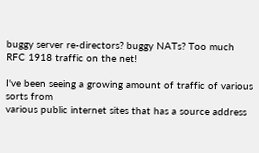buggy server re-directors? buggy NATs? Too much RFC 1918 traffic on the net!

I've been seeing a growing amount of traffic of various sorts from
various public internet sites that has a source address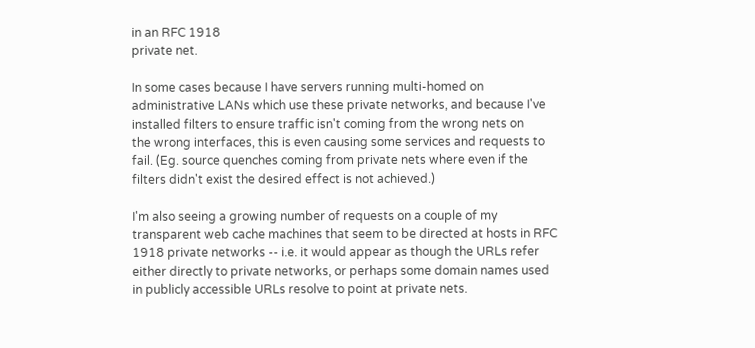in an RFC 1918
private net.

In some cases because I have servers running multi-homed on
administrative LANs which use these private networks, and because I've
installed filters to ensure traffic isn't coming from the wrong nets on
the wrong interfaces, this is even causing some services and requests to
fail. (Eg. source quenches coming from private nets where even if the
filters didn't exist the desired effect is not achieved.)

I'm also seeing a growing number of requests on a couple of my
transparent web cache machines that seem to be directed at hosts in RFC
1918 private networks -- i.e. it would appear as though the URLs refer
either directly to private networks, or perhaps some domain names used
in publicly accessible URLs resolve to point at private nets.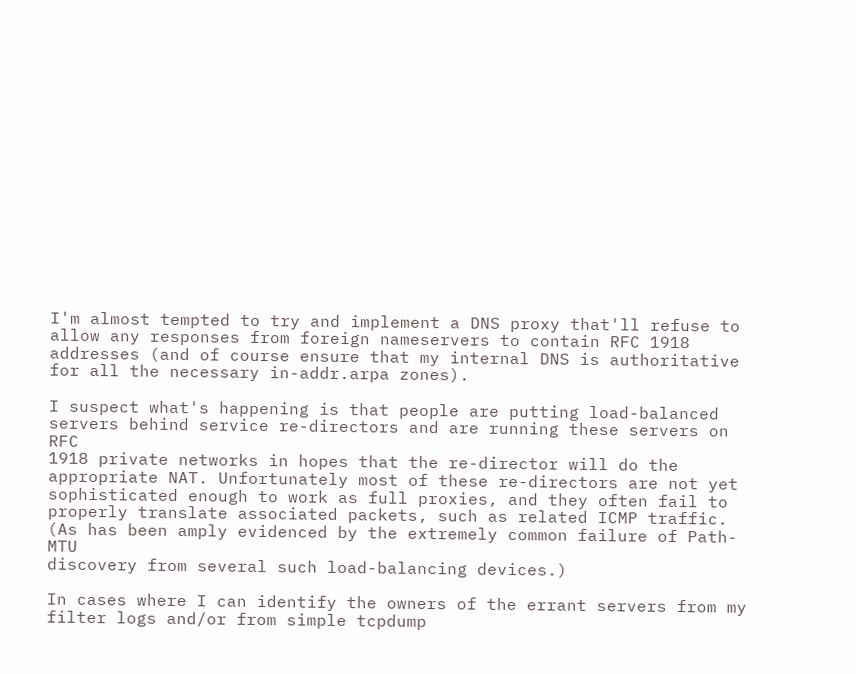I'm almost tempted to try and implement a DNS proxy that'll refuse to
allow any responses from foreign nameservers to contain RFC 1918
addresses (and of course ensure that my internal DNS is authoritative
for all the necessary in-addr.arpa zones).

I suspect what's happening is that people are putting load-balanced
servers behind service re-directors and are running these servers on RFC
1918 private networks in hopes that the re-director will do the
appropriate NAT. Unfortunately most of these re-directors are not yet
sophisticated enough to work as full proxies, and they often fail to
properly translate associated packets, such as related ICMP traffic.
(As has been amply evidenced by the extremely common failure of Path-MTU
discovery from several such load-balancing devices.)

In cases where I can identify the owners of the errant servers from my
filter logs and/or from simple tcpdump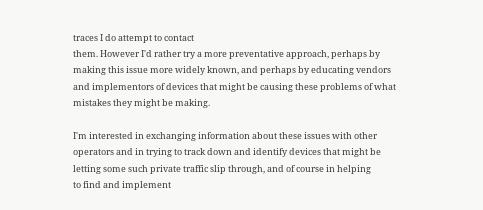traces I do attempt to contact
them. However I'd rather try a more preventative approach, perhaps by
making this issue more widely known, and perhaps by educating vendors
and implementors of devices that might be causing these problems of what
mistakes they might be making.

I'm interested in exchanging information about these issues with other
operators and in trying to track down and identify devices that might be
letting some such private traffic slip through, and of course in helping
to find and implement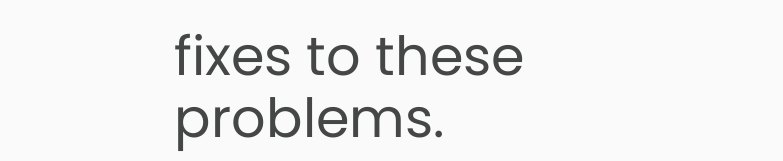fixes to these problems.